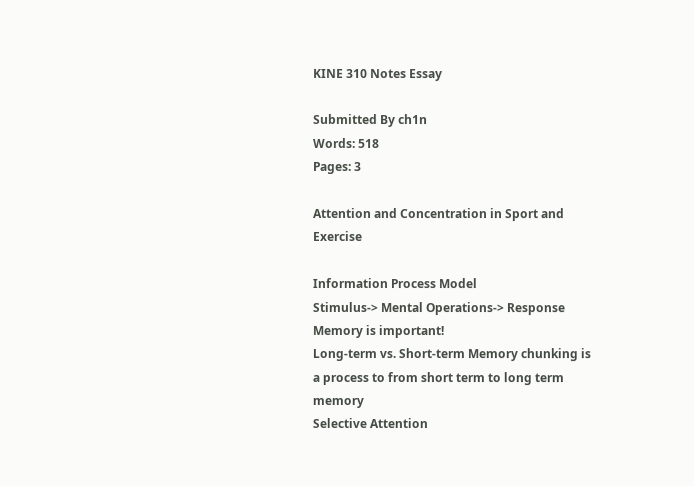KINE 310 Notes Essay

Submitted By ch1n
Words: 518
Pages: 3

Attention and Concentration in Sport and Exercise

Information Process Model
Stimulus-> Mental Operations-> Response
Memory is important!
Long-term vs. Short-term Memory chunking is a process to from short term to long term memory
Selective Attention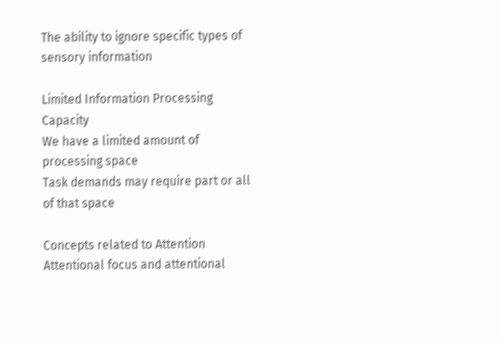The ability to ignore specific types of sensory information

Limited Information Processing Capacity
We have a limited amount of processing space
Task demands may require part or all of that space

Concepts related to Attention
Attentional focus and attentional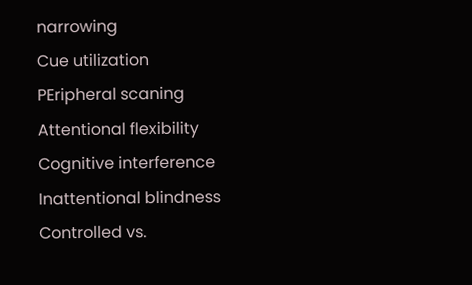narrowing
Cue utilization
PEripheral scaning
Attentional flexibility
Cognitive interference
Inattentional blindness
Controlled vs.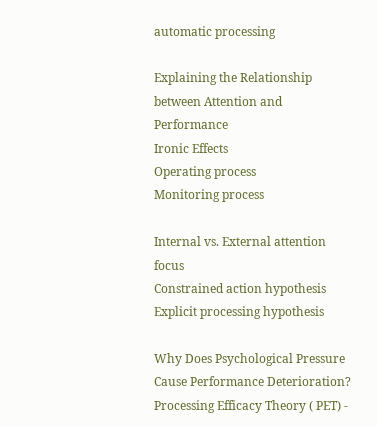automatic processing

Explaining the Relationship between Attention and Performance
Ironic Effects
Operating process
Monitoring process

Internal vs. External attention focus
Constrained action hypothesis
Explicit processing hypothesis

Why Does Psychological Pressure Cause Performance Deterioration?
Processing Efficacy Theory ( PET) -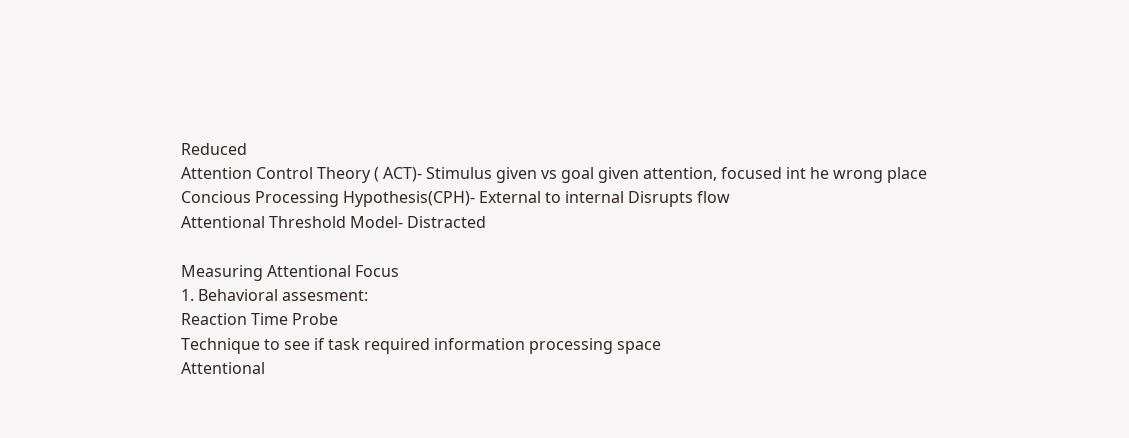Reduced
Attention Control Theory ( ACT)- Stimulus given vs goal given attention, focused int he wrong place
Concious Processing Hypothesis(CPH)- External to internal Disrupts flow
Attentional Threshold Model- Distracted

Measuring Attentional Focus
1. Behavioral assesment:
Reaction Time Probe
Technique to see if task required information processing space
Attentional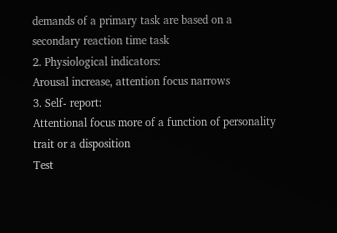demands of a primary task are based on a secondary reaction time task
2. Physiological indicators:
Arousal increase, attention focus narrows
3. Self- report:
Attentional focus more of a function of personality trait or a disposition
Test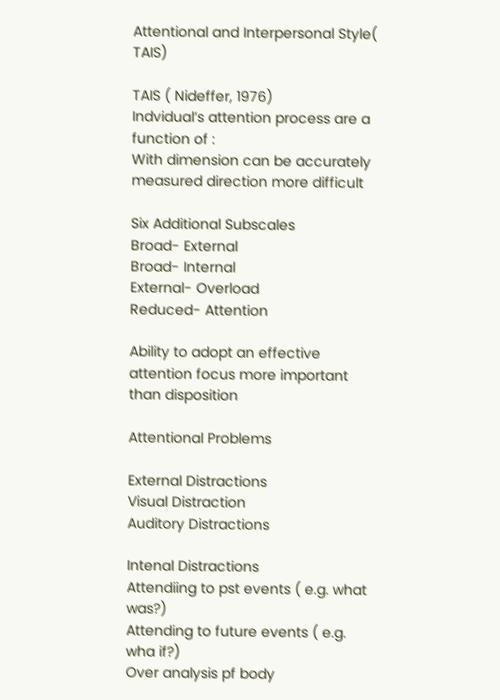Attentional and Interpersonal Style( TAIS)

TAIS ( Nideffer, 1976)
Indvidual’s attention process are a function of :
With dimension can be accurately measured direction more difficult

Six Additional Subscales
Broad- External
Broad- Internal
External- Overload
Reduced- Attention

Ability to adopt an effective attention focus more important than disposition

Attentional Problems

External Distractions
Visual Distraction
Auditory Distractions

Intenal Distractions
Attendiing to pst events ( e.g. what was?)
Attending to future events ( e.g. wha if?)
Over analysis pf body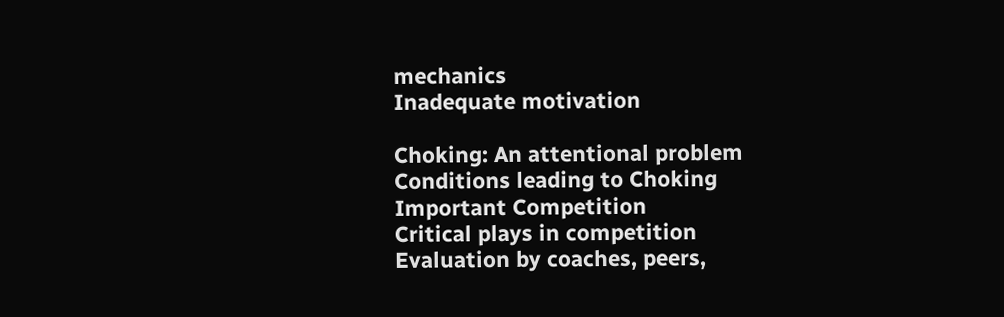mechanics
Inadequate motivation

Choking: An attentional problem
Conditions leading to Choking
Important Competition
Critical plays in competition
Evaluation by coaches, peers,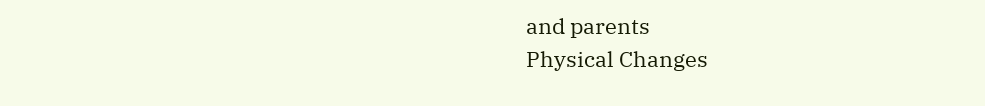and parents
Physical Changes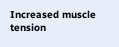Increased muscle tension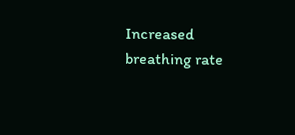Increased breathing rate